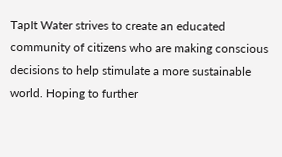TapIt Water strives to create an educated community of citizens who are making conscious decisions to help stimulate a more sustainable world. Hoping to further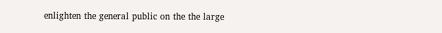enlighten the general public on the the large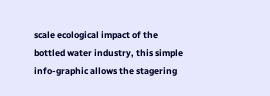scale ecological impact of the bottled water industry, this simple info-graphic allows the stagering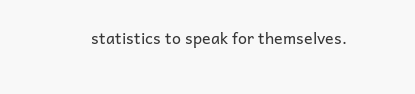statistics to speak for themselves.